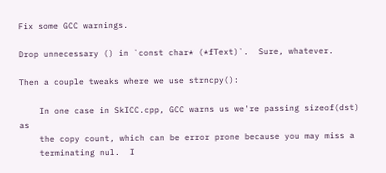Fix some GCC warnings.

Drop unnecessary () in `const char* (*fText)`.  Sure, whatever.

Then a couple tweaks where we use strncpy():

    In one case in SkICC.cpp, GCC warns us we're passing sizeof(dst) as
    the copy count, which can be error prone because you may miss a
    terminating nul.  I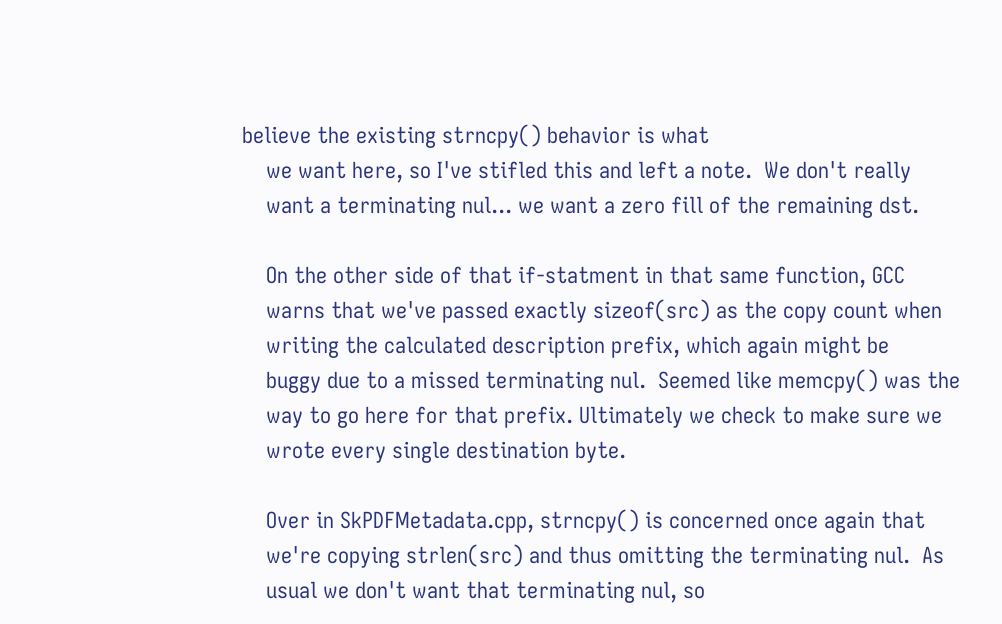believe the existing strncpy() behavior is what
    we want here, so I've stifled this and left a note.  We don't really
    want a terminating nul... we want a zero fill of the remaining dst.

    On the other side of that if-statment in that same function, GCC
    warns that we've passed exactly sizeof(src) as the copy count when
    writing the calculated description prefix, which again might be
    buggy due to a missed terminating nul.  Seemed like memcpy() was the
    way to go here for that prefix. Ultimately we check to make sure we
    wrote every single destination byte.

    Over in SkPDFMetadata.cpp, strncpy() is concerned once again that
    we're copying strlen(src) and thus omitting the terminating nul.  As
    usual we don't want that terminating nul, so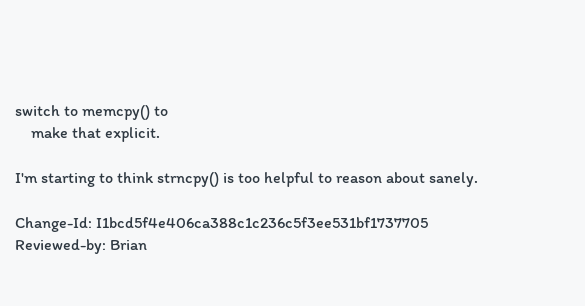switch to memcpy() to
    make that explicit.

I'm starting to think strncpy() is too helpful to reason about sanely.

Change-Id: I1bcd5f4e406ca388c1c236c5f3ee531bf1737705
Reviewed-by: Brian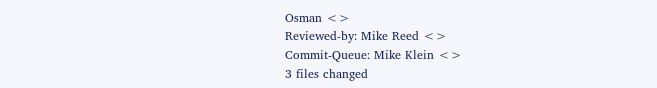Osman <>
Reviewed-by: Mike Reed <>
Commit-Queue: Mike Klein <>
3 files changed